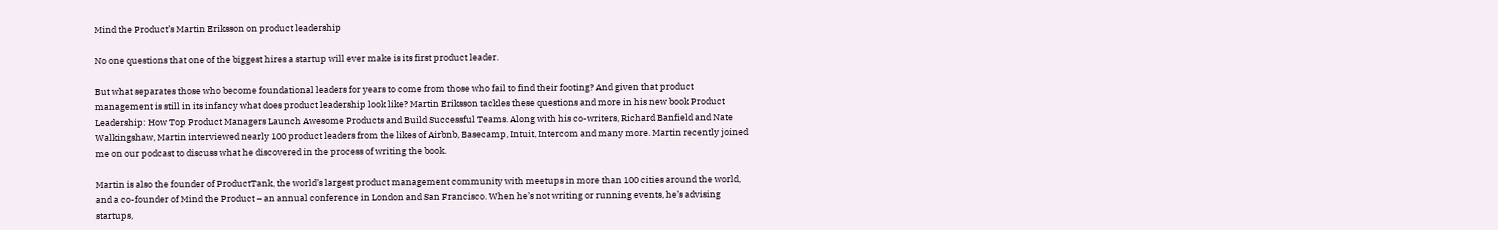Mind the Product’s Martin Eriksson on product leadership

No one questions that one of the biggest hires a startup will ever make is its first product leader.

But what separates those who become foundational leaders for years to come from those who fail to find their footing? And given that product management is still in its infancy what does product leadership look like? Martin Eriksson tackles these questions and more in his new book Product Leadership: How Top Product Managers Launch Awesome Products and Build Successful Teams. Along with his co-writers, Richard Banfield and Nate Walkingshaw, Martin interviewed nearly 100 product leaders from the likes of Airbnb, Basecamp, Intuit, Intercom and many more. Martin recently joined me on our podcast to discuss what he discovered in the process of writing the book.

Martin is also the founder of ProductTank, the world’s largest product management community with meetups in more than 100 cities around the world, and a co-founder of Mind the Product – an annual conference in London and San Francisco. When he’s not writing or running events, he’s advising startups,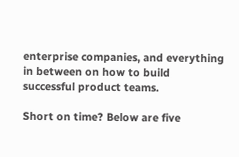enterprise companies, and everything in between on how to build successful product teams.

Short on time? Below are five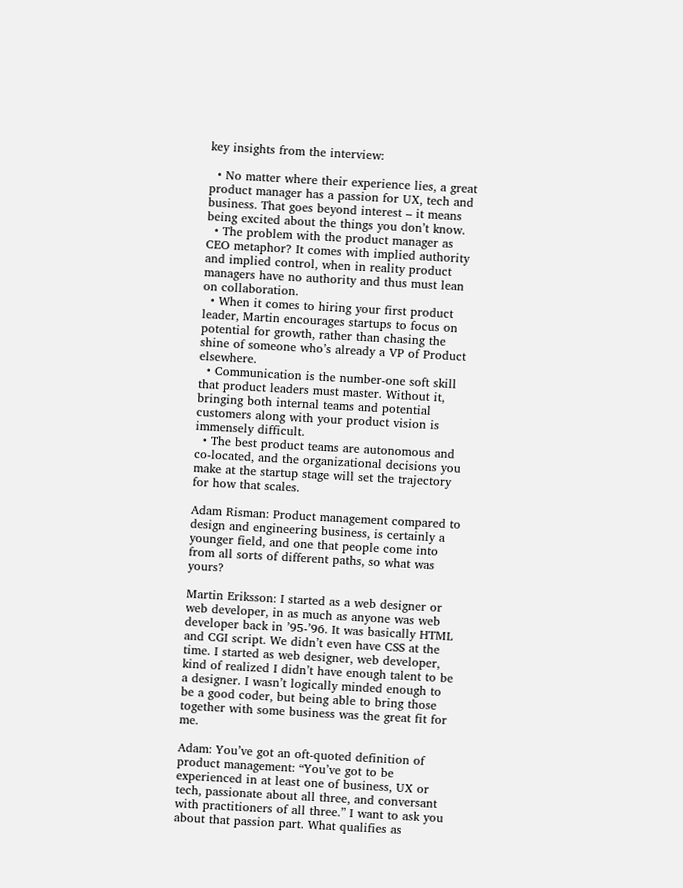key insights from the interview:

  • No matter where their experience lies, a great product manager has a passion for UX, tech and business. That goes beyond interest – it means being excited about the things you don’t know.
  • The problem with the product manager as CEO metaphor? It comes with implied authority and implied control, when in reality product managers have no authority and thus must lean on collaboration.
  • When it comes to hiring your first product leader, Martin encourages startups to focus on potential for growth, rather than chasing the shine of someone who’s already a VP of Product elsewhere.
  • Communication is the number-one soft skill that product leaders must master. Without it, bringing both internal teams and potential customers along with your product vision is immensely difficult.
  • The best product teams are autonomous and co-located, and the organizational decisions you make at the startup stage will set the trajectory for how that scales.

Adam Risman: Product management compared to design and engineering business, is certainly a younger field, and one that people come into from all sorts of different paths, so what was yours?

Martin Eriksson: I started as a web designer or web developer, in as much as anyone was web developer back in ’95-’96. It was basically HTML and CGI script. We didn’t even have CSS at the time. I started as web designer, web developer, kind of realized I didn’t have enough talent to be a designer. I wasn’t logically minded enough to be a good coder, but being able to bring those together with some business was the great fit for me.

Adam: You’ve got an oft-quoted definition of product management: “You’ve got to be experienced in at least one of business, UX or tech, passionate about all three, and conversant with practitioners of all three.” I want to ask you about that passion part. What qualifies as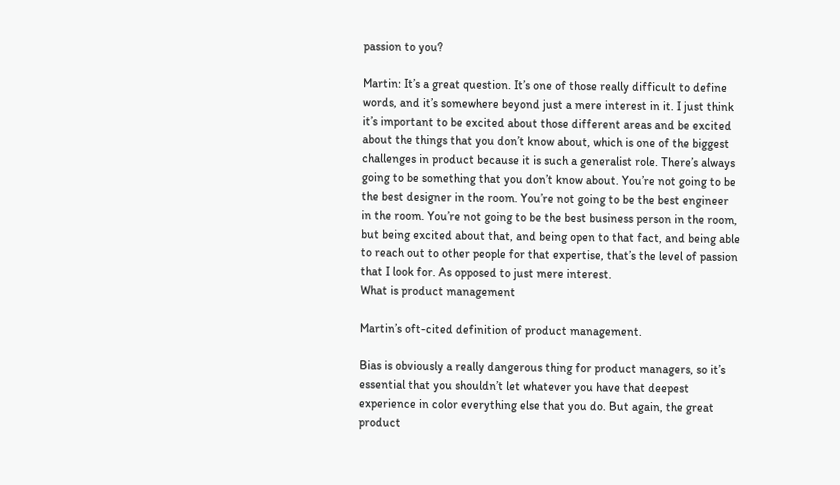passion to you?

Martin: It’s a great question. It’s one of those really difficult to define words, and it’s somewhere beyond just a mere interest in it. I just think it’s important to be excited about those different areas and be excited about the things that you don’t know about, which is one of the biggest challenges in product because it is such a generalist role. There’s always going to be something that you don’t know about. You’re not going to be the best designer in the room. You’re not going to be the best engineer in the room. You’re not going to be the best business person in the room, but being excited about that, and being open to that fact, and being able to reach out to other people for that expertise, that’s the level of passion that I look for. As opposed to just mere interest.
What is product management

Martin’s oft-cited definition of product management.

Bias is obviously a really dangerous thing for product managers, so it’s essential that you shouldn’t let whatever you have that deepest experience in color everything else that you do. But again, the great product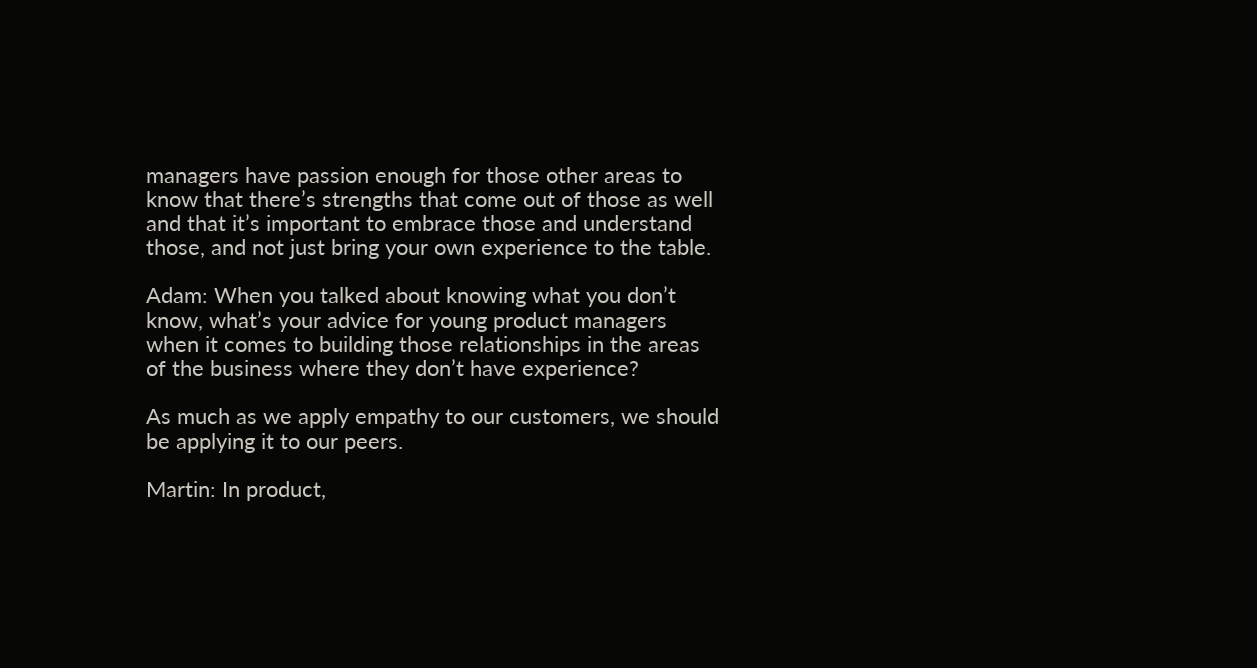managers have passion enough for those other areas to know that there’s strengths that come out of those as well and that it’s important to embrace those and understand those, and not just bring your own experience to the table.

Adam: When you talked about knowing what you don’t know, what’s your advice for young product managers when it comes to building those relationships in the areas of the business where they don’t have experience?

As much as we apply empathy to our customers, we should be applying it to our peers.

Martin: In product,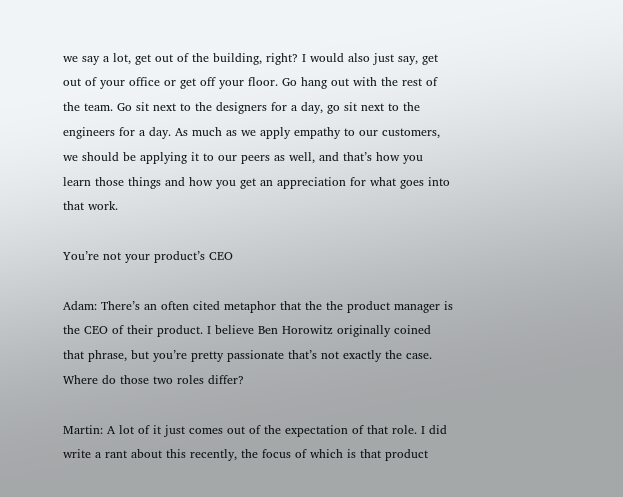we say a lot, get out of the building, right? I would also just say, get out of your office or get off your floor. Go hang out with the rest of the team. Go sit next to the designers for a day, go sit next to the engineers for a day. As much as we apply empathy to our customers, we should be applying it to our peers as well, and that’s how you learn those things and how you get an appreciation for what goes into that work.

You’re not your product’s CEO

Adam: There’s an often cited metaphor that the the product manager is the CEO of their product. I believe Ben Horowitz originally coined that phrase, but you’re pretty passionate that’s not exactly the case. Where do those two roles differ?

Martin: A lot of it just comes out of the expectation of that role. I did write a rant about this recently, the focus of which is that product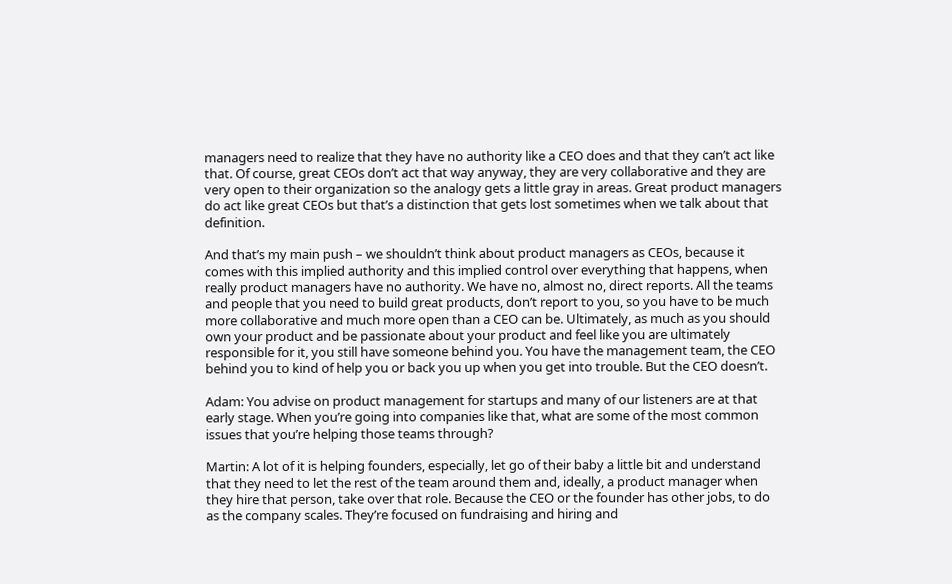managers need to realize that they have no authority like a CEO does and that they can’t act like that. Of course, great CEOs don’t act that way anyway, they are very collaborative and they are very open to their organization so the analogy gets a little gray in areas. Great product managers do act like great CEOs but that’s a distinction that gets lost sometimes when we talk about that definition.

And that’s my main push – we shouldn’t think about product managers as CEOs, because it comes with this implied authority and this implied control over everything that happens, when really product managers have no authority. We have no, almost no, direct reports. All the teams and people that you need to build great products, don’t report to you, so you have to be much more collaborative and much more open than a CEO can be. Ultimately, as much as you should own your product and be passionate about your product and feel like you are ultimately responsible for it, you still have someone behind you. You have the management team, the CEO behind you to kind of help you or back you up when you get into trouble. But the CEO doesn’t.

Adam: You advise on product management for startups and many of our listeners are at that early stage. When you’re going into companies like that, what are some of the most common issues that you’re helping those teams through?

Martin: A lot of it is helping founders, especially, let go of their baby a little bit and understand that they need to let the rest of the team around them and, ideally, a product manager when they hire that person, take over that role. Because the CEO or the founder has other jobs, to do as the company scales. They’re focused on fundraising and hiring and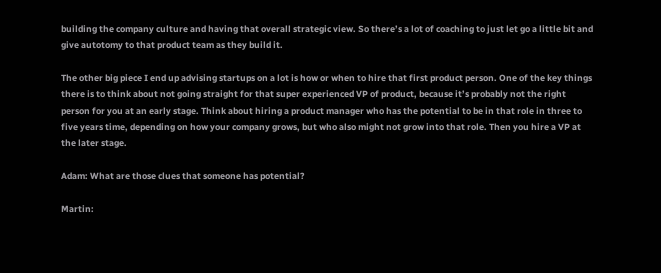building the company culture and having that overall strategic view. So there’s a lot of coaching to just let go a little bit and give autotomy to that product team as they build it.

The other big piece I end up advising startups on a lot is how or when to hire that first product person. One of the key things there is to think about not going straight for that super experienced VP of product, because it’s probably not the right person for you at an early stage. Think about hiring a product manager who has the potential to be in that role in three to five years time, depending on how your company grows, but who also might not grow into that role. Then you hire a VP at the later stage.

Adam: What are those clues that someone has potential?

Martin: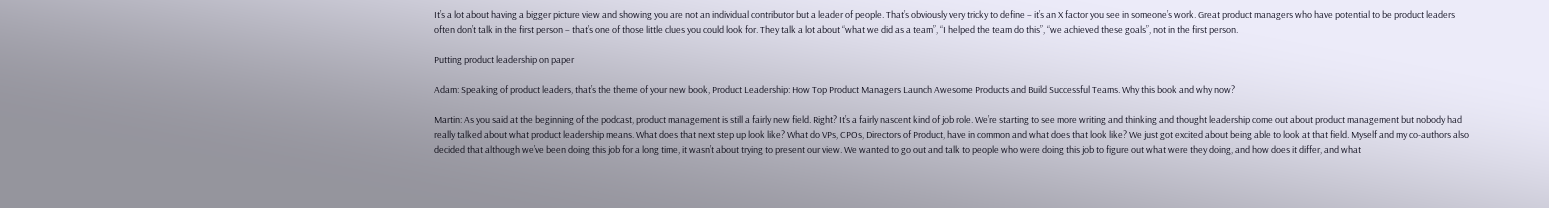It’s a lot about having a bigger picture view and showing you are not an individual contributor but a leader of people. That’s obviously very tricky to define – it’s an X factor you see in someone’s work. Great product managers who have potential to be product leaders often don’t talk in the first person – that’s one of those little clues you could look for. They talk a lot about “what we did as a team”, “I helped the team do this”, “we achieved these goals”, not in the first person.

Putting product leadership on paper

Adam: Speaking of product leaders, that’s the theme of your new book, Product Leadership: How Top Product Managers Launch Awesome Products and Build Successful Teams. Why this book and why now?

Martin: As you said at the beginning of the podcast, product management is still a fairly new field. Right? It’s a fairly nascent kind of job role. We’re starting to see more writing and thinking and thought leadership come out about product management but nobody had really talked about what product leadership means. What does that next step up look like? What do VPs, CPOs, Directors of Product, have in common and what does that look like? We just got excited about being able to look at that field. Myself and my co-authors also decided that although we’ve been doing this job for a long time, it wasn’t about trying to present our view. We wanted to go out and talk to people who were doing this job to figure out what were they doing, and how does it differ, and what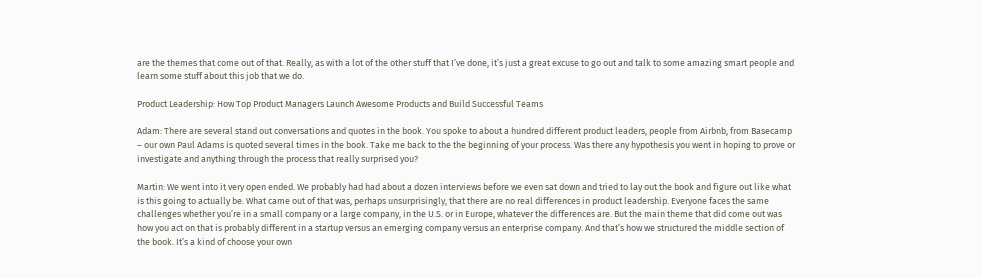are the themes that come out of that. Really, as with a lot of the other stuff that I’ve done, it’s just a great excuse to go out and talk to some amazing smart people and learn some stuff about this job that we do.

Product Leadership: How Top Product Managers Launch Awesome Products and Build Successful Teams

Adam: There are several stand out conversations and quotes in the book. You spoke to about a hundred different product leaders, people from Airbnb, from Basecamp – our own Paul Adams is quoted several times in the book. Take me back to the the beginning of your process. Was there any hypothesis you went in hoping to prove or investigate and anything through the process that really surprised you?

Martin: We went into it very open ended. We probably had had about a dozen interviews before we even sat down and tried to lay out the book and figure out like what is this going to actually be. What came out of that was, perhaps unsurprisingly, that there are no real differences in product leadership. Everyone faces the same challenges whether you’re in a small company or a large company, in the U.S. or in Europe, whatever the differences are. But the main theme that did come out was how you act on that is probably different in a startup versus an emerging company versus an enterprise company. And that’s how we structured the middle section of the book. It’s a kind of choose your own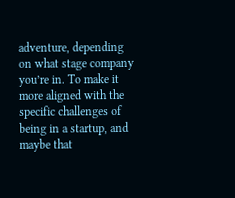adventure, depending on what stage company you’re in. To make it more aligned with the specific challenges of being in a startup, and maybe that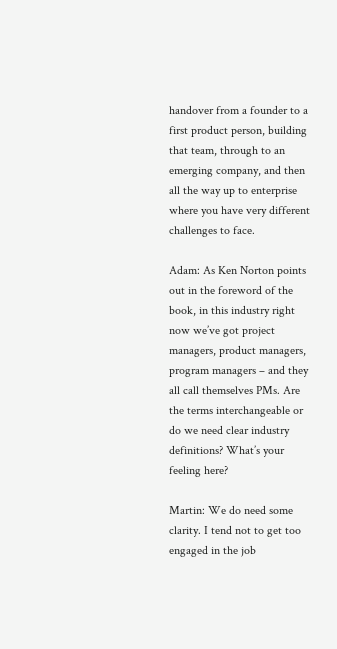handover from a founder to a first product person, building that team, through to an emerging company, and then all the way up to enterprise where you have very different challenges to face.

Adam: As Ken Norton points out in the foreword of the book, in this industry right now we’ve got project managers, product managers, program managers – and they all call themselves PMs. Are the terms interchangeable or do we need clear industry definitions? What’s your feeling here?

Martin: We do need some clarity. I tend not to get too engaged in the job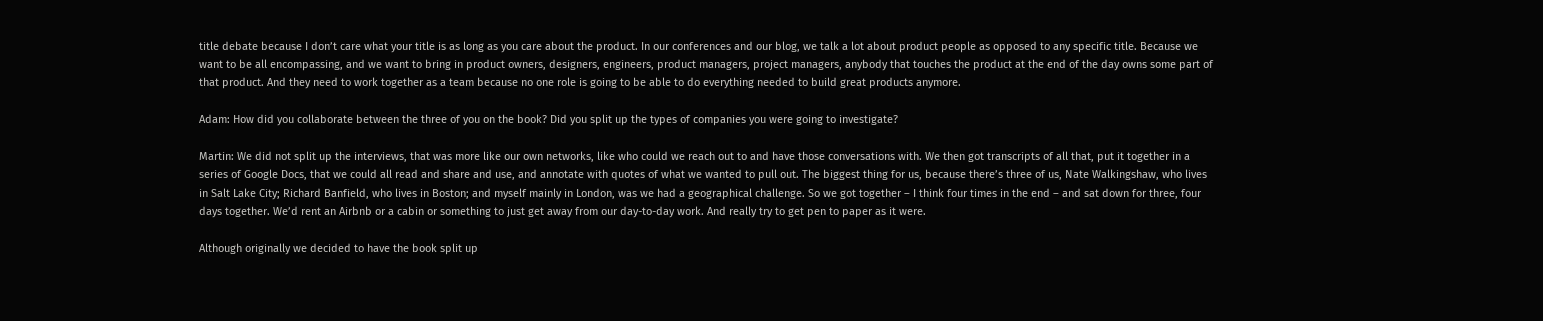title debate because I don’t care what your title is as long as you care about the product. In our conferences and our blog, we talk a lot about product people as opposed to any specific title. Because we want to be all encompassing, and we want to bring in product owners, designers, engineers, product managers, project managers, anybody that touches the product at the end of the day owns some part of that product. And they need to work together as a team because no one role is going to be able to do everything needed to build great products anymore.

Adam: How did you collaborate between the three of you on the book? Did you split up the types of companies you were going to investigate?

Martin: We did not split up the interviews, that was more like our own networks, like who could we reach out to and have those conversations with. We then got transcripts of all that, put it together in a series of Google Docs, that we could all read and share and use, and annotate with quotes of what we wanted to pull out. The biggest thing for us, because there’s three of us, Nate Walkingshaw, who lives in Salt Lake City; Richard Banfield, who lives in Boston; and myself mainly in London, was we had a geographical challenge. So we got together – I think four times in the end – and sat down for three, four days together. We’d rent an Airbnb or a cabin or something to just get away from our day-to-day work. And really try to get pen to paper as it were.

Although originally we decided to have the book split up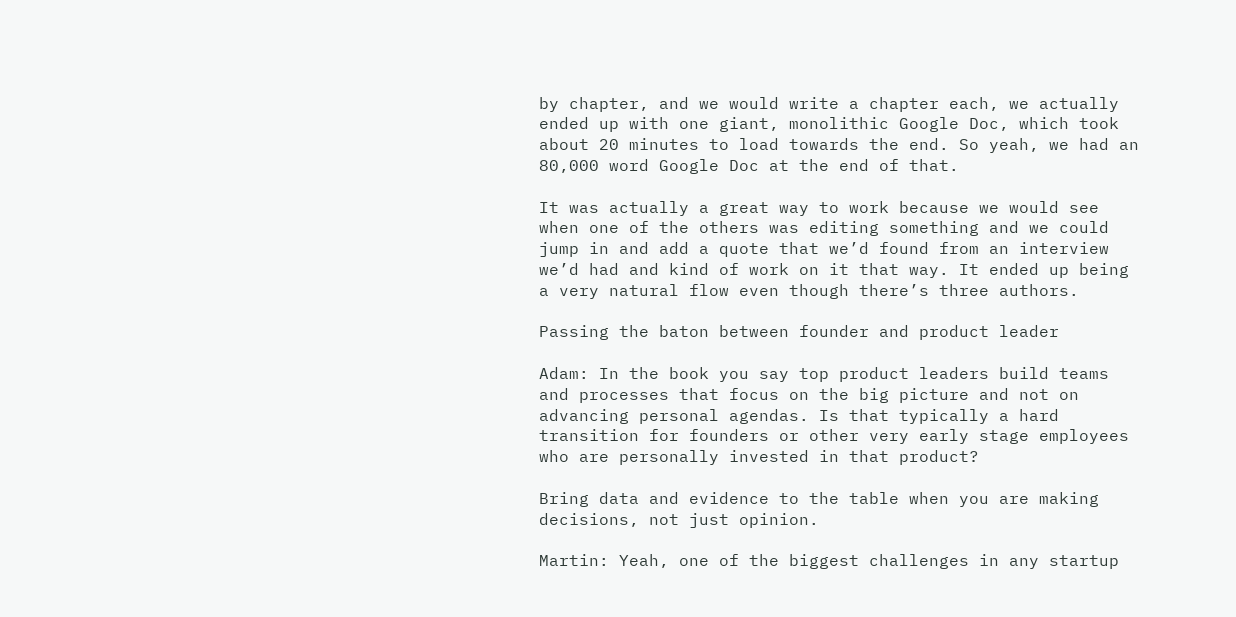by chapter, and we would write a chapter each, we actually ended up with one giant, monolithic Google Doc, which took about 20 minutes to load towards the end. So yeah, we had an 80,000 word Google Doc at the end of that.

It was actually a great way to work because we would see when one of the others was editing something and we could jump in and add a quote that we’d found from an interview we’d had and kind of work on it that way. It ended up being a very natural flow even though there’s three authors.

Passing the baton between founder and product leader

Adam: In the book you say top product leaders build teams and processes that focus on the big picture and not on advancing personal agendas. Is that typically a hard transition for founders or other very early stage employees who are personally invested in that product?

Bring data and evidence to the table when you are making decisions, not just opinion.

Martin: Yeah, one of the biggest challenges in any startup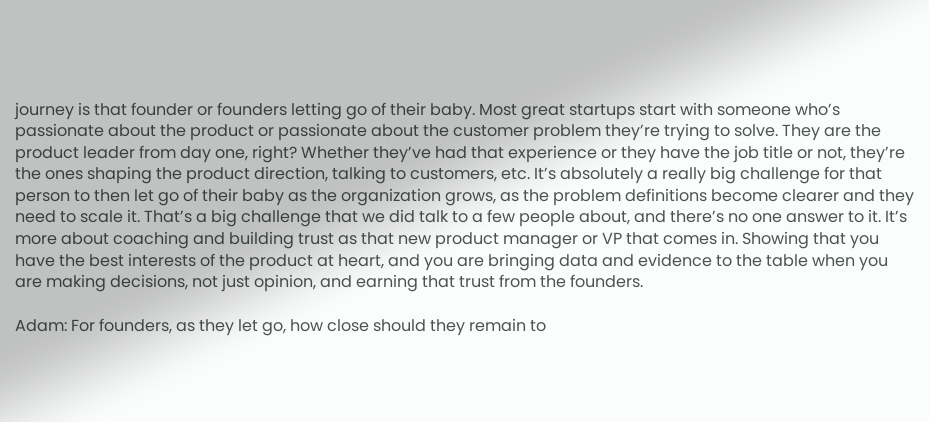journey is that founder or founders letting go of their baby. Most great startups start with someone who’s passionate about the product or passionate about the customer problem they’re trying to solve. They are the product leader from day one, right? Whether they’ve had that experience or they have the job title or not, they’re the ones shaping the product direction, talking to customers, etc. It’s absolutely a really big challenge for that person to then let go of their baby as the organization grows, as the problem definitions become clearer and they need to scale it. That’s a big challenge that we did talk to a few people about, and there’s no one answer to it. It’s more about coaching and building trust as that new product manager or VP that comes in. Showing that you have the best interests of the product at heart, and you are bringing data and evidence to the table when you are making decisions, not just opinion, and earning that trust from the founders.

Adam: For founders, as they let go, how close should they remain to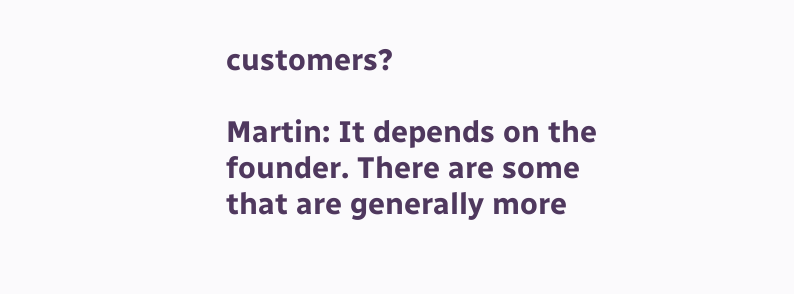customers?

Martin: It depends on the founder. There are some that are generally more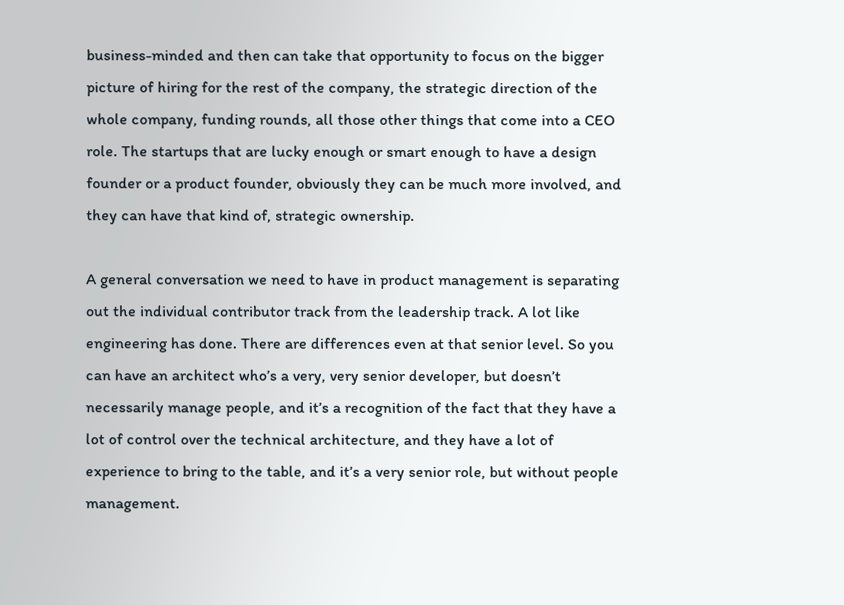business-minded and then can take that opportunity to focus on the bigger picture of hiring for the rest of the company, the strategic direction of the whole company, funding rounds, all those other things that come into a CEO role. The startups that are lucky enough or smart enough to have a design founder or a product founder, obviously they can be much more involved, and they can have that kind of, strategic ownership.

A general conversation we need to have in product management is separating out the individual contributor track from the leadership track. A lot like engineering has done. There are differences even at that senior level. So you can have an architect who’s a very, very senior developer, but doesn’t necessarily manage people, and it’s a recognition of the fact that they have a lot of control over the technical architecture, and they have a lot of experience to bring to the table, and it’s a very senior role, but without people management.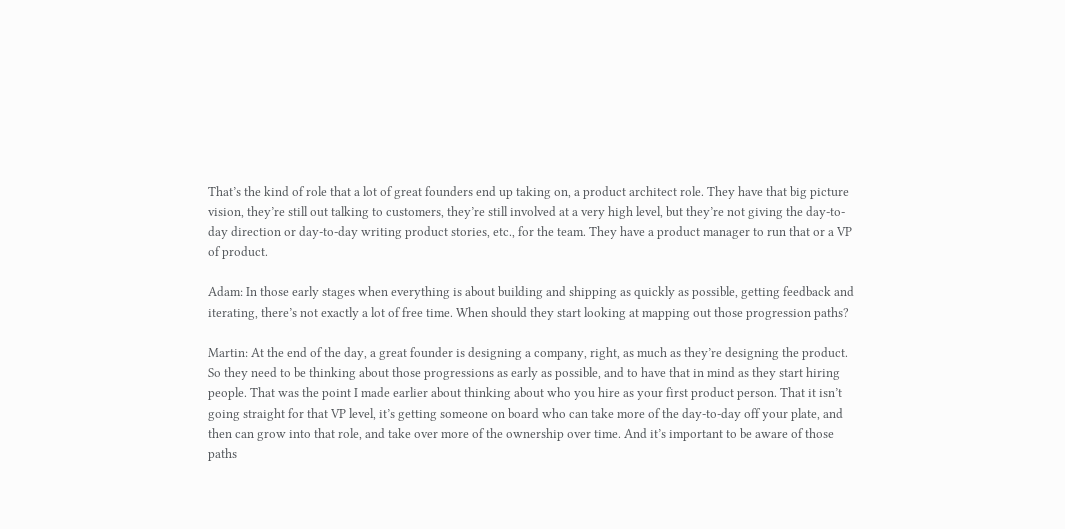That’s the kind of role that a lot of great founders end up taking on, a product architect role. They have that big picture vision, they’re still out talking to customers, they’re still involved at a very high level, but they’re not giving the day-to-day direction or day-to-day writing product stories, etc., for the team. They have a product manager to run that or a VP of product.

Adam: In those early stages when everything is about building and shipping as quickly as possible, getting feedback and iterating, there’s not exactly a lot of free time. When should they start looking at mapping out those progression paths?

Martin: At the end of the day, a great founder is designing a company, right, as much as they’re designing the product. So they need to be thinking about those progressions as early as possible, and to have that in mind as they start hiring people. That was the point I made earlier about thinking about who you hire as your first product person. That it isn’t going straight for that VP level, it’s getting someone on board who can take more of the day-to-day off your plate, and then can grow into that role, and take over more of the ownership over time. And it’s important to be aware of those paths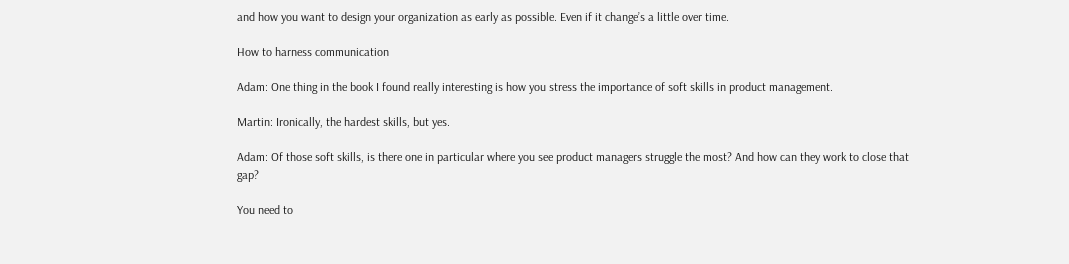and how you want to design your organization as early as possible. Even if it change’s a little over time.

How to harness communication

Adam: One thing in the book I found really interesting is how you stress the importance of soft skills in product management.

Martin: Ironically, the hardest skills, but yes.

Adam: Of those soft skills, is there one in particular where you see product managers struggle the most? And how can they work to close that gap?

You need to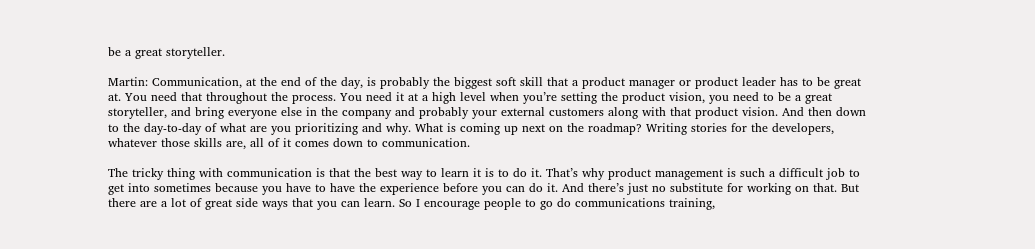be a great storyteller.

Martin: Communication, at the end of the day, is probably the biggest soft skill that a product manager or product leader has to be great at. You need that throughout the process. You need it at a high level when you’re setting the product vision, you need to be a great storyteller, and bring everyone else in the company and probably your external customers along with that product vision. And then down to the day-to-day of what are you prioritizing and why. What is coming up next on the roadmap? Writing stories for the developers, whatever those skills are, all of it comes down to communication.

The tricky thing with communication is that the best way to learn it is to do it. That’s why product management is such a difficult job to get into sometimes because you have to have the experience before you can do it. And there’s just no substitute for working on that. But there are a lot of great side ways that you can learn. So I encourage people to go do communications training,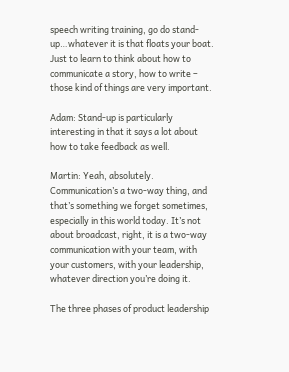speech writing training, go do stand-up…whatever it is that floats your boat. Just to learn to think about how to communicate a story, how to write – those kind of things are very important.

Adam: Stand-up is particularly interesting in that it says a lot about how to take feedback as well.

Martin: Yeah, absolutely. Communication’s a two-way thing, and that’s something we forget sometimes, especially in this world today. It’s not about broadcast, right, it is a two-way communication with your team, with your customers, with your leadership, whatever direction you’re doing it.

The three phases of product leadership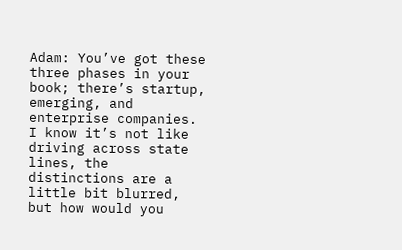Adam: You’ve got these three phases in your book; there’s startup, emerging, and enterprise companies. I know it’s not like driving across state lines, the distinctions are a little bit blurred, but how would you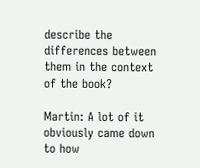describe the differences between them in the context of the book?

Martin: A lot of it obviously came down to how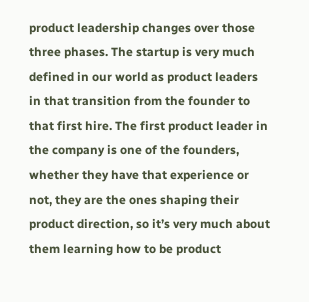product leadership changes over those three phases. The startup is very much defined in our world as product leaders in that transition from the founder to that first hire. The first product leader in the company is one of the founders, whether they have that experience or not, they are the ones shaping their product direction, so it’s very much about them learning how to be product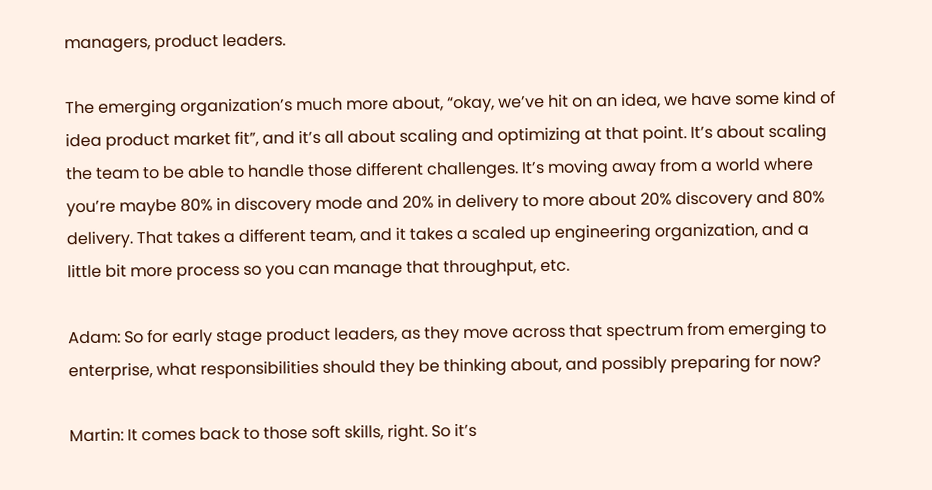managers, product leaders.

The emerging organization’s much more about, “okay, we’ve hit on an idea, we have some kind of idea product market fit”, and it’s all about scaling and optimizing at that point. It’s about scaling the team to be able to handle those different challenges. It’s moving away from a world where you’re maybe 80% in discovery mode and 20% in delivery to more about 20% discovery and 80% delivery. That takes a different team, and it takes a scaled up engineering organization, and a little bit more process so you can manage that throughput, etc.

Adam: So for early stage product leaders, as they move across that spectrum from emerging to enterprise, what responsibilities should they be thinking about, and possibly preparing for now?

Martin: It comes back to those soft skills, right. So it’s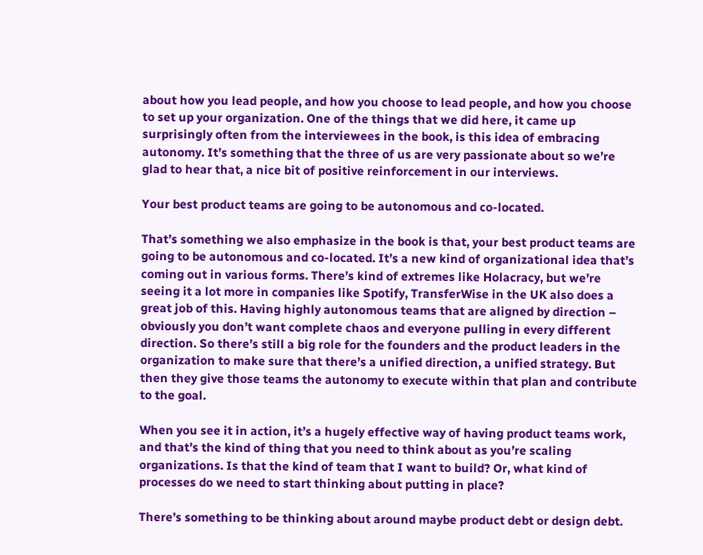about how you lead people, and how you choose to lead people, and how you choose to set up your organization. One of the things that we did here, it came up surprisingly often from the interviewees in the book, is this idea of embracing autonomy. It’s something that the three of us are very passionate about so we’re glad to hear that, a nice bit of positive reinforcement in our interviews.

Your best product teams are going to be autonomous and co-located.

That’s something we also emphasize in the book is that, your best product teams are going to be autonomous and co-located. It’s a new kind of organizational idea that’s coming out in various forms. There’s kind of extremes like Holacracy, but we’re seeing it a lot more in companies like Spotify, TransferWise in the UK also does a great job of this. Having highly autonomous teams that are aligned by direction – obviously you don’t want complete chaos and everyone pulling in every different direction. So there’s still a big role for the founders and the product leaders in the organization to make sure that there’s a unified direction, a unified strategy. But then they give those teams the autonomy to execute within that plan and contribute to the goal.

When you see it in action, it’s a hugely effective way of having product teams work, and that’s the kind of thing that you need to think about as you’re scaling organizations. Is that the kind of team that I want to build? Or, what kind of processes do we need to start thinking about putting in place?

There’s something to be thinking about around maybe product debt or design debt.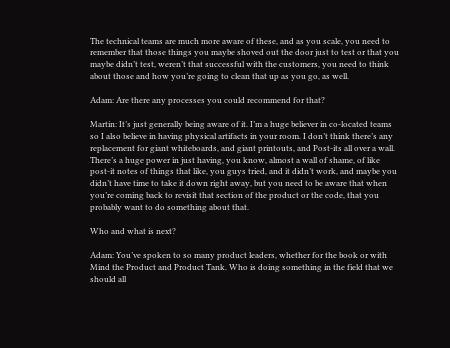The technical teams are much more aware of these, and as you scale, you need to remember that those things you maybe shoved out the door just to test or that you maybe didn’t test, weren’t that successful with the customers, you need to think about those and how you’re going to clean that up as you go, as well.

Adam: Are there any processes you could recommend for that?

Martin: It’s just generally being aware of it. I’m a huge believer in co-located teams so I also believe in having physical artifacts in your room. I don’t think there’s any replacement for giant whiteboards, and giant printouts, and Post-its all over a wall. There’s a huge power in just having, you know, almost a wall of shame, of like post-it notes of things that like, you guys tried, and it didn’t work, and maybe you didn’t have time to take it down right away, but you need to be aware that when you’re coming back to revisit that section of the product or the code, that you probably want to do something about that.

Who and what is next?

Adam: You’ve spoken to so many product leaders, whether for the book or with Mind the Product and Product Tank. Who is doing something in the field that we should all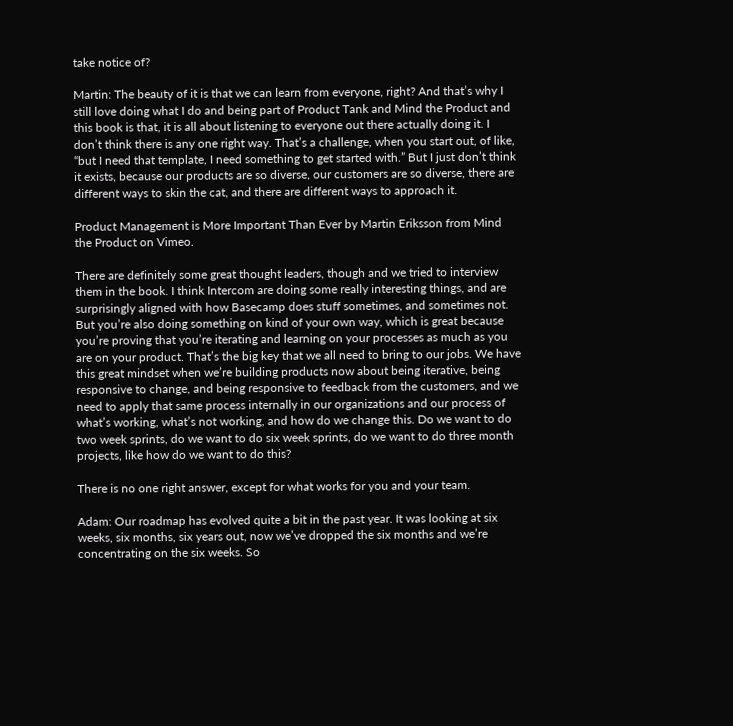take notice of?

Martin: The beauty of it is that we can learn from everyone, right? And that’s why I still love doing what I do and being part of Product Tank and Mind the Product and this book is that, it is all about listening to everyone out there actually doing it. I don’t think there is any one right way. That’s a challenge, when you start out, of like, “but I need that template, I need something to get started with.” But I just don’t think it exists, because our products are so diverse, our customers are so diverse, there are different ways to skin the cat, and there are different ways to approach it.

Product Management is More Important Than Ever by Martin Eriksson from Mind the Product on Vimeo.

There are definitely some great thought leaders, though and we tried to interview them in the book. I think Intercom are doing some really interesting things, and are surprisingly aligned with how Basecamp does stuff sometimes, and sometimes not. But you’re also doing something on kind of your own way, which is great because you’re proving that you’re iterating and learning on your processes as much as you are on your product. That’s the big key that we all need to bring to our jobs. We have this great mindset when we’re building products now about being iterative, being responsive to change, and being responsive to feedback from the customers, and we need to apply that same process internally in our organizations and our process of what’s working, what’s not working, and how do we change this. Do we want to do two week sprints, do we want to do six week sprints, do we want to do three month projects, like how do we want to do this?

There is no one right answer, except for what works for you and your team.

Adam: Our roadmap has evolved quite a bit in the past year. It was looking at six weeks, six months, six years out, now we’ve dropped the six months and we’re concentrating on the six weeks. So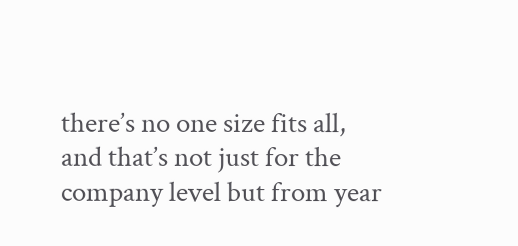there’s no one size fits all, and that’s not just for the company level but from year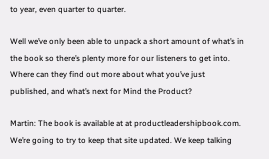to year, even quarter to quarter.

Well we’ve only been able to unpack a short amount of what’s in the book so there’s plenty more for our listeners to get into. Where can they find out more about what you’ve just published, and what’s next for Mind the Product?

Martin: The book is available at at productleadershipbook.com. We’re going to try to keep that site updated. We keep talking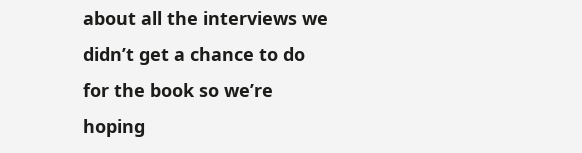about all the interviews we didn’t get a chance to do for the book so we’re hoping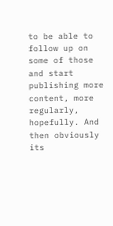to be able to follow up on some of those and start publishing more content, more regularly, hopefully. And then obviously its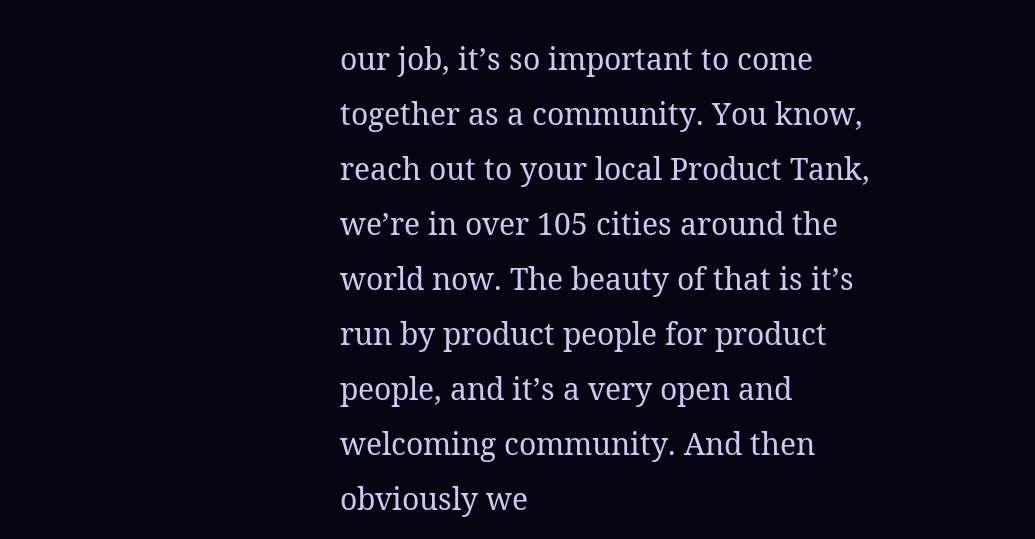our job, it’s so important to come together as a community. You know, reach out to your local Product Tank, we’re in over 105 cities around the world now. The beauty of that is it’s run by product people for product people, and it’s a very open and welcoming community. And then obviously we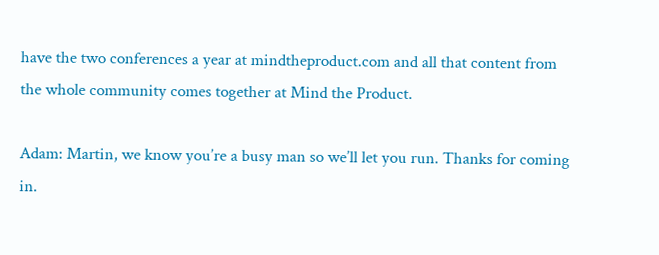have the two conferences a year at mindtheproduct.com and all that content from the whole community comes together at Mind the Product.

Adam: Martin, we know you’re a busy man so we’ll let you run. Thanks for coming in.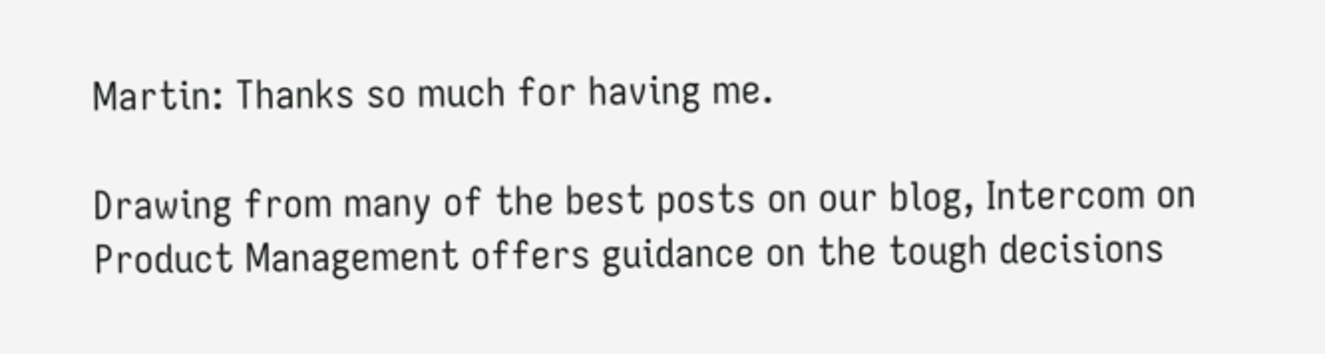Martin: Thanks so much for having me.

Drawing from many of the best posts on our blog, Intercom on Product Management offers guidance on the tough decisions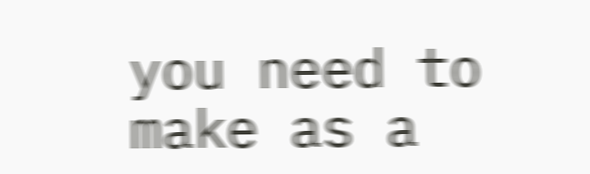you need to make as a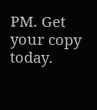PM. Get your copy today.